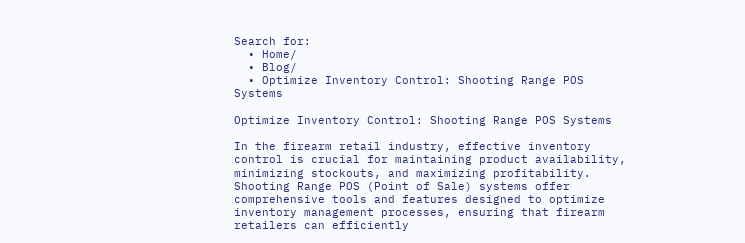Search for:
  • Home/
  • Blog/
  • Optimize Inventory Control: Shooting Range POS Systems

Optimize Inventory Control: Shooting Range POS Systems

In the firearm retail industry, effective inventory control is crucial for maintaining product availability, minimizing stockouts, and maximizing profitability. Shooting Range POS (Point of Sale) systems offer comprehensive tools and features designed to optimize inventory management processes, ensuring that firearm retailers can efficiently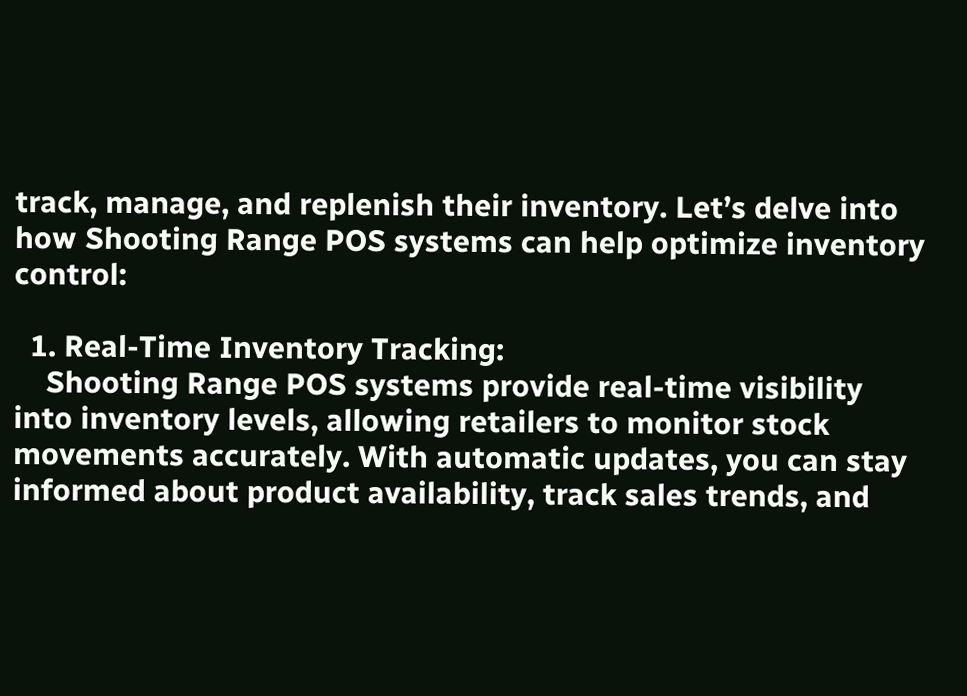track, manage, and replenish their inventory. Let’s delve into how Shooting Range POS systems can help optimize inventory control:

  1. Real-Time Inventory Tracking:
    Shooting Range POS systems provide real-time visibility into inventory levels, allowing retailers to monitor stock movements accurately. With automatic updates, you can stay informed about product availability, track sales trends, and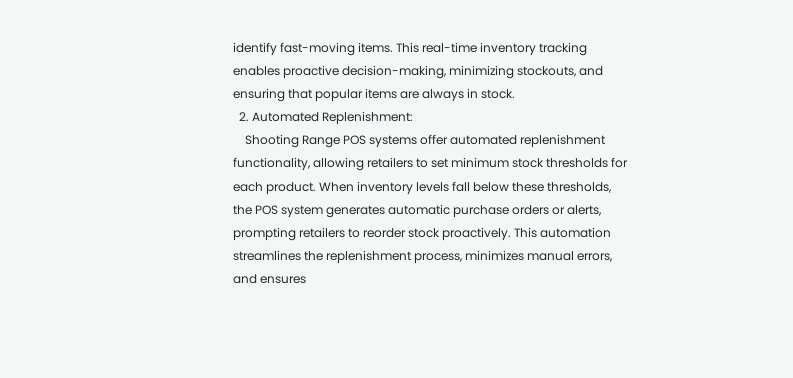identify fast-moving items. This real-time inventory tracking enables proactive decision-making, minimizing stockouts, and ensuring that popular items are always in stock.
  2. Automated Replenishment:
    Shooting Range POS systems offer automated replenishment functionality, allowing retailers to set minimum stock thresholds for each product. When inventory levels fall below these thresholds, the POS system generates automatic purchase orders or alerts, prompting retailers to reorder stock proactively. This automation streamlines the replenishment process, minimizes manual errors, and ensures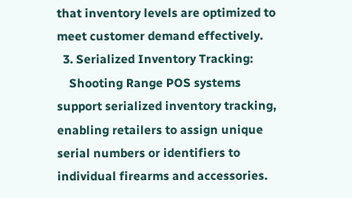that inventory levels are optimized to meet customer demand effectively.
  3. Serialized Inventory Tracking:
    Shooting Range POS systems support serialized inventory tracking, enabling retailers to assign unique serial numbers or identifiers to individual firearms and accessories.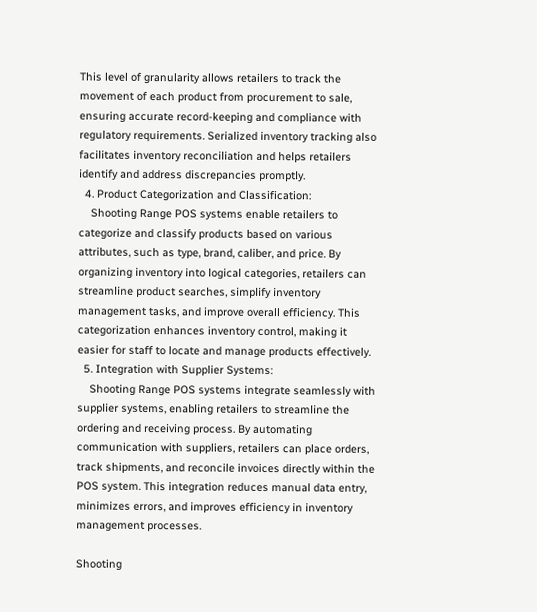This level of granularity allows retailers to track the movement of each product from procurement to sale, ensuring accurate record-keeping and compliance with regulatory requirements. Serialized inventory tracking also facilitates inventory reconciliation and helps retailers identify and address discrepancies promptly.
  4. Product Categorization and Classification:
    Shooting Range POS systems enable retailers to categorize and classify products based on various attributes, such as type, brand, caliber, and price. By organizing inventory into logical categories, retailers can streamline product searches, simplify inventory management tasks, and improve overall efficiency. This categorization enhances inventory control, making it easier for staff to locate and manage products effectively.
  5. Integration with Supplier Systems:
    Shooting Range POS systems integrate seamlessly with supplier systems, enabling retailers to streamline the ordering and receiving process. By automating communication with suppliers, retailers can place orders, track shipments, and reconcile invoices directly within the POS system. This integration reduces manual data entry, minimizes errors, and improves efficiency in inventory management processes.

Shooting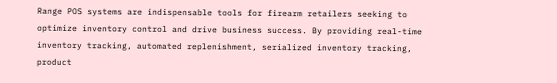Range POS systems are indispensable tools for firearm retailers seeking to optimize inventory control and drive business success. By providing real-time inventory tracking, automated replenishment, serialized inventory tracking, product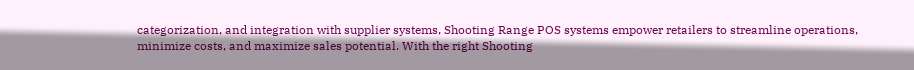categorization, and integration with supplier systems, Shooting Range POS systems empower retailers to streamline operations, minimize costs, and maximize sales potential. With the right Shooting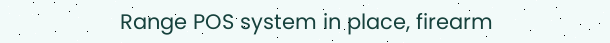Range POS system in place, firearm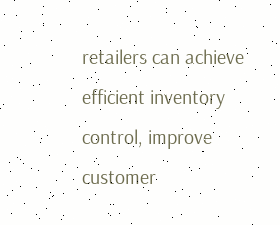retailers can achieve efficient inventory control, improve customer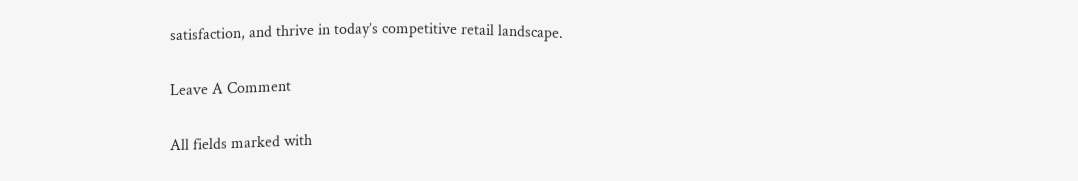satisfaction, and thrive in today’s competitive retail landscape.

Leave A Comment

All fields marked with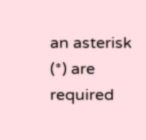an asterisk (*) are required